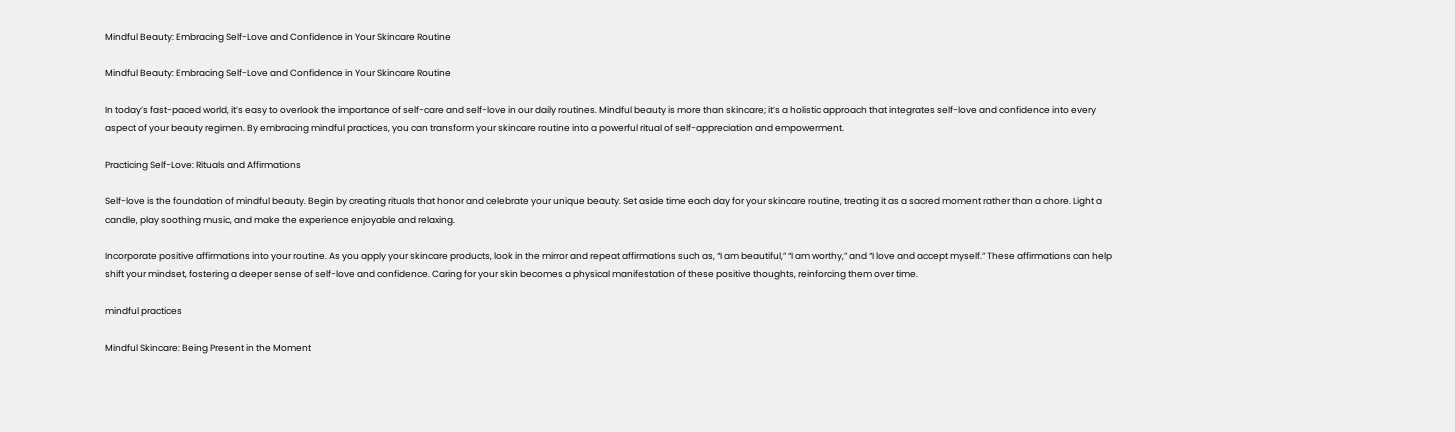Mindful Beauty: Embracing Self-Love and Confidence in Your Skincare Routine

Mindful Beauty: Embracing Self-Love and Confidence in Your Skincare Routine

In today’s fast-paced world, it’s easy to overlook the importance of self-care and self-love in our daily routines. Mindful beauty is more than skincare; it’s a holistic approach that integrates self-love and confidence into every aspect of your beauty regimen. By embracing mindful practices, you can transform your skincare routine into a powerful ritual of self-appreciation and empowerment.

Practicing Self-Love: Rituals and Affirmations

Self-love is the foundation of mindful beauty. Begin by creating rituals that honor and celebrate your unique beauty. Set aside time each day for your skincare routine, treating it as a sacred moment rather than a chore. Light a candle, play soothing music, and make the experience enjoyable and relaxing.

Incorporate positive affirmations into your routine. As you apply your skincare products, look in the mirror and repeat affirmations such as, “I am beautiful,” “I am worthy,” and “I love and accept myself.” These affirmations can help shift your mindset, fostering a deeper sense of self-love and confidence. Caring for your skin becomes a physical manifestation of these positive thoughts, reinforcing them over time.

mindful practices

Mindful Skincare: Being Present in the Moment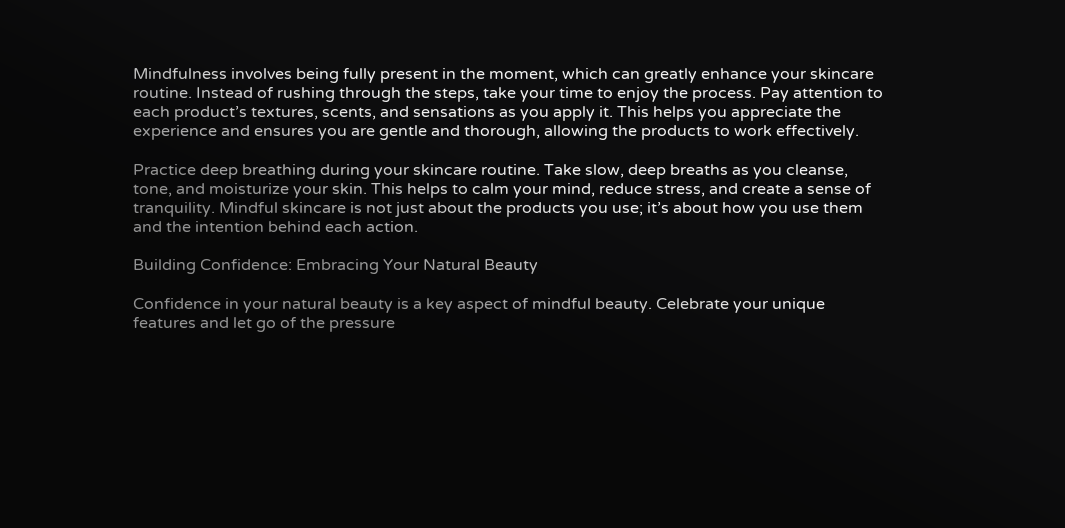Mindfulness involves being fully present in the moment, which can greatly enhance your skincare routine. Instead of rushing through the steps, take your time to enjoy the process. Pay attention to each product’s textures, scents, and sensations as you apply it. This helps you appreciate the experience and ensures you are gentle and thorough, allowing the products to work effectively.

Practice deep breathing during your skincare routine. Take slow, deep breaths as you cleanse, tone, and moisturize your skin. This helps to calm your mind, reduce stress, and create a sense of tranquility. Mindful skincare is not just about the products you use; it’s about how you use them and the intention behind each action.

Building Confidence: Embracing Your Natural Beauty

Confidence in your natural beauty is a key aspect of mindful beauty. Celebrate your unique features and let go of the pressure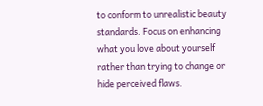to conform to unrealistic beauty standards. Focus on enhancing what you love about yourself rather than trying to change or hide perceived flaws.